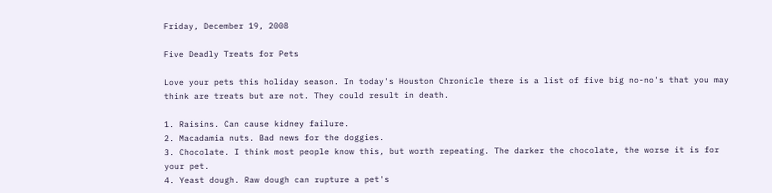Friday, December 19, 2008

Five Deadly Treats for Pets

Love your pets this holiday season. In today's Houston Chronicle there is a list of five big no-no's that you may think are treats but are not. They could result in death.

1. Raisins. Can cause kidney failure.
2. Macadamia nuts. Bad news for the doggies.
3. Chocolate. I think most people know this, but worth repeating. The darker the chocolate, the worse it is for your pet.
4. Yeast dough. Raw dough can rupture a pet's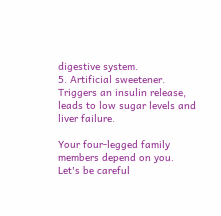digestive system.
5. Artificial sweetener. Triggers an insulin release, leads to low sugar levels and liver failure.

Your four-legged family members depend on you. Let's be careful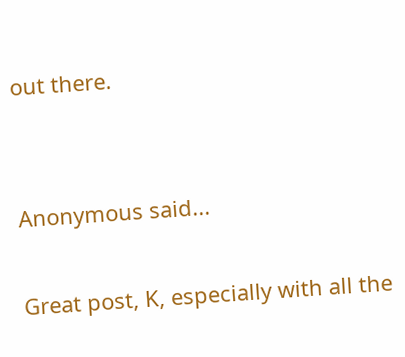out there.


Anonymous said...

Great post, K, especially with all the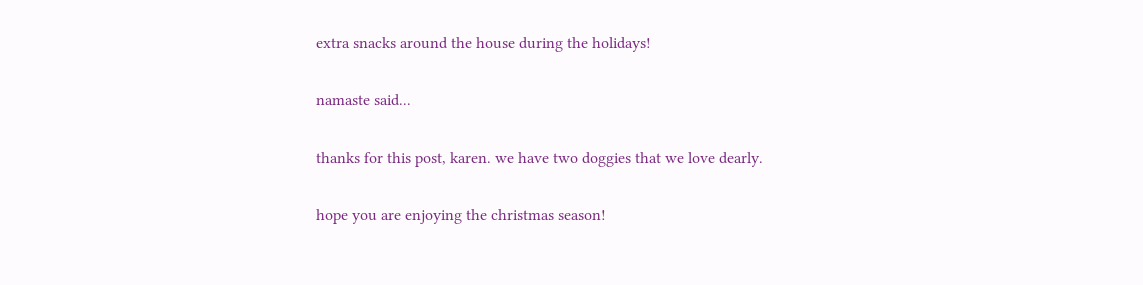extra snacks around the house during the holidays!

namaste said...

thanks for this post, karen. we have two doggies that we love dearly.

hope you are enjoying the christmas season!